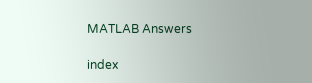MATLAB Answers

index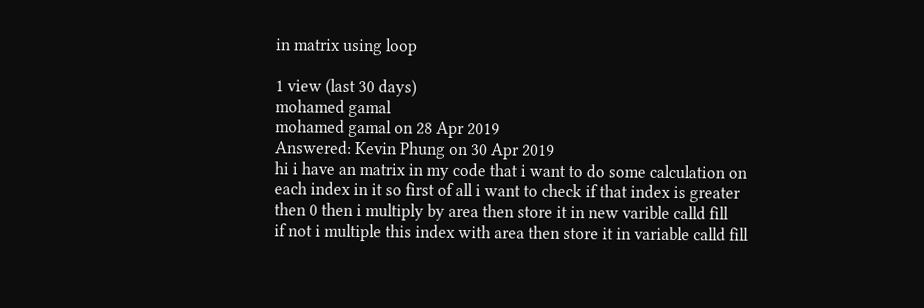in matrix using loop

1 view (last 30 days)
mohamed gamal
mohamed gamal on 28 Apr 2019
Answered: Kevin Phung on 30 Apr 2019
hi i have an matrix in my code that i want to do some calculation on each index in it so first of all i want to check if that index is greater then 0 then i multiply by area then store it in new varible calld fill
if not i multiple this index with area then store it in variable calld fill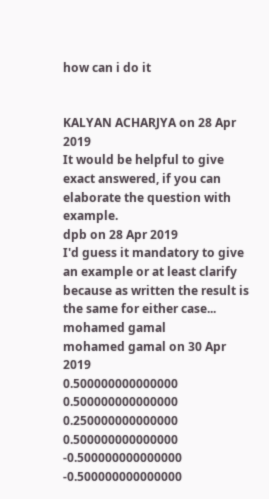how can i do it


KALYAN ACHARJYA on 28 Apr 2019
It would be helpful to give exact answered, if you can elaborate the question with example.
dpb on 28 Apr 2019
I'd guess it mandatory to give an example or at least clarify because as written the result is the same for either case...
mohamed gamal
mohamed gamal on 30 Apr 2019
0.500000000000000 0.500000000000000
0.250000000000000 0.500000000000000
-0.500000000000000 -0.500000000000000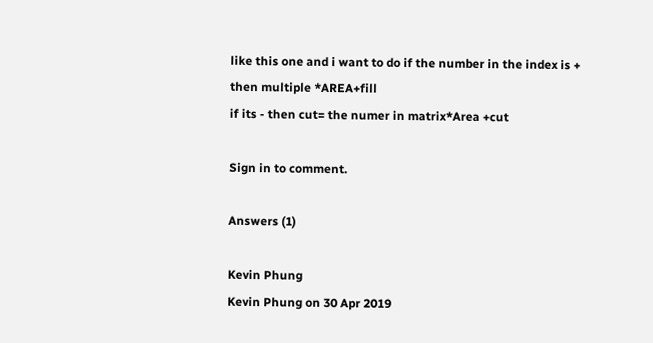like this one and i want to do if the number in the index is + then multiple *AREA+fill
if its - then cut= the numer in matrix*Area +cut

Sign in to comment.

Answers (1)

Kevin Phung
Kevin Phung on 30 Apr 2019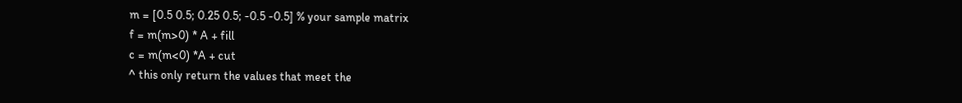m = [0.5 0.5; 0.25 0.5; -0.5 -0.5] % your sample matrix
f = m(m>0) * A + fill
c = m(m<0) *A + cut
^ this only return the values that meet the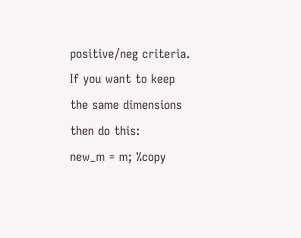positive/neg criteria. If you want to keep the same dimensions then do this:
new_m = m; %copy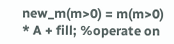new_m(m>0) = m(m>0) * A + fill; %operate on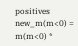positives
new_m(m<0) = m(m<0) *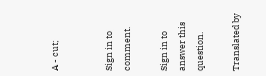A - cut;


Sign in to comment.

Sign in to answer this question.

Translated by